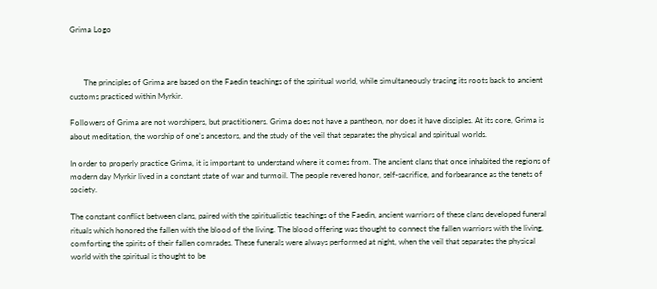Grima Logo



       The principles of Grima are based on the Faedin teachings of the spiritual world, while simultaneously tracing its roots back to ancient customs practiced within Myrkir.

Followers of Grima are not worshipers, but practitioners. Grima does not have a pantheon, nor does it have disciples. At its core, Grima is about meditation, the worship of one’s ancestors, and the study of the veil that separates the physical and spiritual worlds.

In order to properly practice Grima, it is important to understand where it comes from. The ancient clans that once inhabited the regions of modern day Myrkir lived in a constant state of war and turmoil. The people revered honor, self-sacrifice, and forbearance as the tenets of society.

The constant conflict between clans, paired with the spiritualistic teachings of the Faedin, ancient warriors of these clans developed funeral rituals which honored the fallen with the blood of the living. The blood offering was thought to connect the fallen warriors with the living, comforting the spirits of their fallen comrades. These funerals were always performed at night, when the veil that separates the physical world with the spiritual is thought to be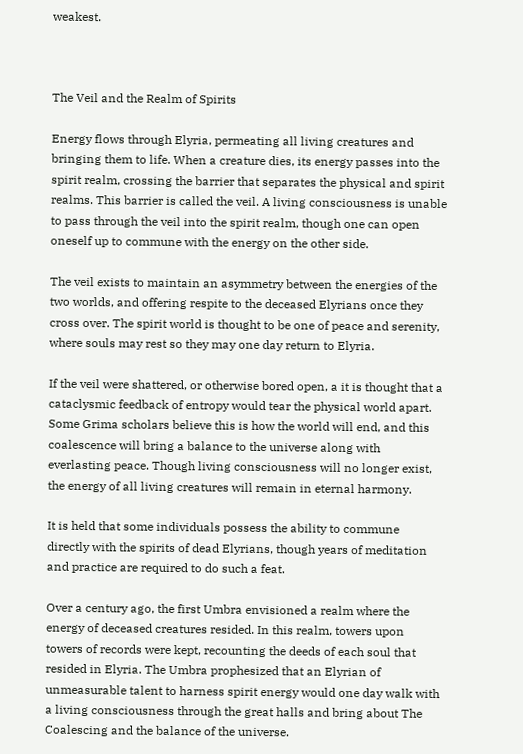weakest.



The Veil and the Realm of Spirits

Energy flows through Elyria, permeating all living creatures and bringing them to life. When a creature dies, its energy passes into the spirit realm, crossing the barrier that separates the physical and spirit realms. This barrier is called the veil. A living consciousness is unable to pass through the veil into the spirit realm, though one can open oneself up to commune with the energy on the other side.

The veil exists to maintain an asymmetry between the energies of the two worlds, and offering respite to the deceased Elyrians once they cross over. The spirit world is thought to be one of peace and serenity, where souls may rest so they may one day return to Elyria.

If the veil were shattered, or otherwise bored open, a it is thought that a cataclysmic feedback of entropy would tear the physical world apart. Some Grima scholars believe this is how the world will end, and this coalescence will bring a balance to the universe along with everlasting peace. Though living consciousness will no longer exist, the energy of all living creatures will remain in eternal harmony.

It is held that some individuals possess the ability to commune directly with the spirits of dead Elyrians, though years of meditation and practice are required to do such a feat.

Over a century ago, the first Umbra envisioned a realm where the energy of deceased creatures resided. In this realm, towers upon towers of records were kept, recounting the deeds of each soul that resided in Elyria. The Umbra prophesized that an Elyrian of unmeasurable talent to harness spirit energy would one day walk with a living consciousness through the great halls and bring about The Coalescing and the balance of the universe.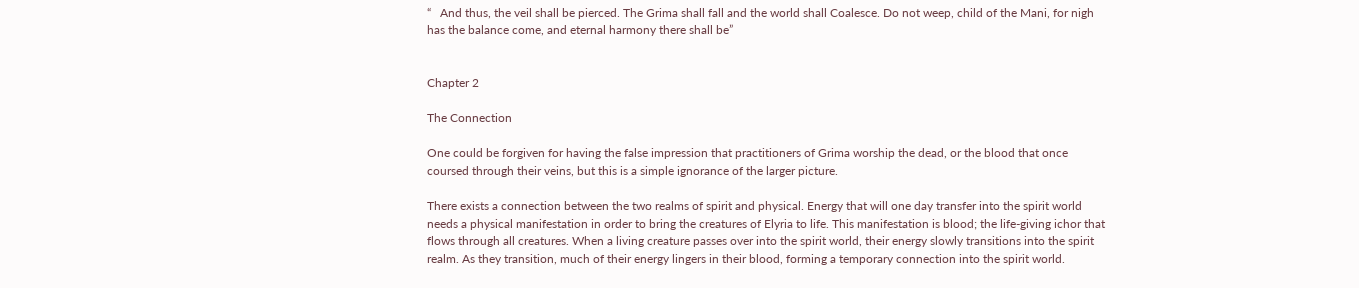“   And thus, the veil shall be pierced. The Grima shall fall and the world shall Coalesce. Do not weep, child of the Mani, for nigh has the balance come, and eternal harmony there shall be”


Chapter 2

The Connection

One could be forgiven for having the false impression that practitioners of Grima worship the dead, or the blood that once coursed through their veins, but this is a simple ignorance of the larger picture.

There exists a connection between the two realms of spirit and physical. Energy that will one day transfer into the spirit world needs a physical manifestation in order to bring the creatures of Elyria to life. This manifestation is blood; the life-giving ichor that flows through all creatures. When a living creature passes over into the spirit world, their energy slowly transitions into the spirit realm. As they transition, much of their energy lingers in their blood, forming a temporary connection into the spirit world.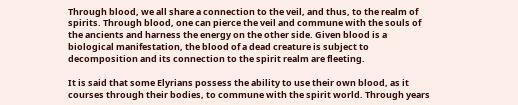Through blood, we all share a connection to the veil, and thus, to the realm of spirits. Through blood, one can pierce the veil and commune with the souls of the ancients and harness the energy on the other side. Given blood is a biological manifestation, the blood of a dead creature is subject to decomposition and its connection to the spirit realm are fleeting.

It is said that some Elyrians possess the ability to use their own blood, as it courses through their bodies, to commune with the spirit world. Through years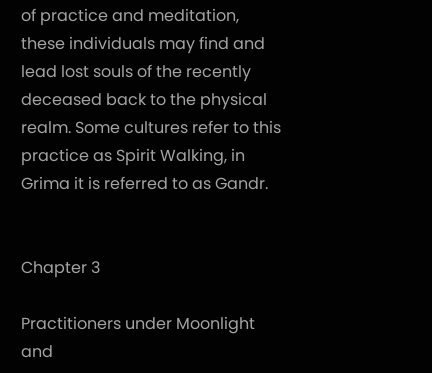of practice and meditation, these individuals may find and lead lost souls of the recently deceased back to the physical realm. Some cultures refer to this practice as Spirit Walking, in Grima it is referred to as Gandr.


Chapter 3

Practitioners under Moonlight and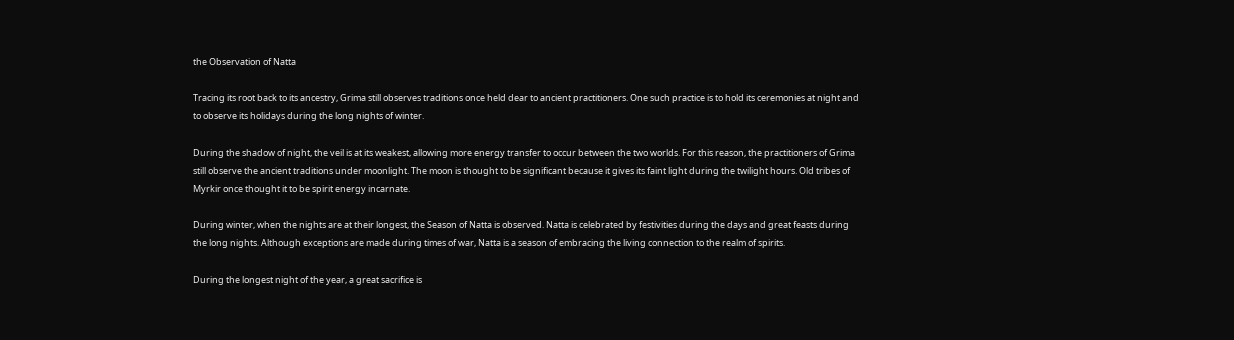the Observation of Natta

Tracing its root back to its ancestry, Grima still observes traditions once held dear to ancient practitioners. One such practice is to hold its ceremonies at night and to observe its holidays during the long nights of winter.

During the shadow of night, the veil is at its weakest, allowing more energy transfer to occur between the two worlds. For this reason, the practitioners of Grima still observe the ancient traditions under moonlight. The moon is thought to be significant because it gives its faint light during the twilight hours. Old tribes of Myrkir once thought it to be spirit energy incarnate.

During winter, when the nights are at their longest, the Season of Natta is observed. Natta is celebrated by festivities during the days and great feasts during the long nights. Although exceptions are made during times of war, Natta is a season of embracing the living connection to the realm of spirits.

During the longest night of the year, a great sacrifice is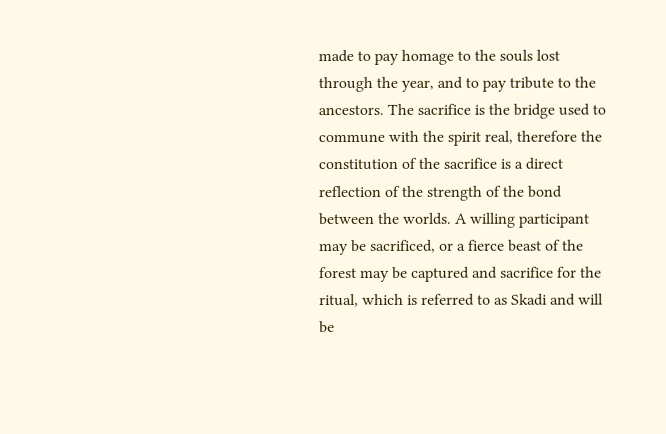made to pay homage to the souls lost through the year, and to pay tribute to the ancestors. The sacrifice is the bridge used to commune with the spirit real, therefore the constitution of the sacrifice is a direct reflection of the strength of the bond between the worlds. A willing participant may be sacrificed, or a fierce beast of the forest may be captured and sacrifice for the ritual, which is referred to as Skadi and will be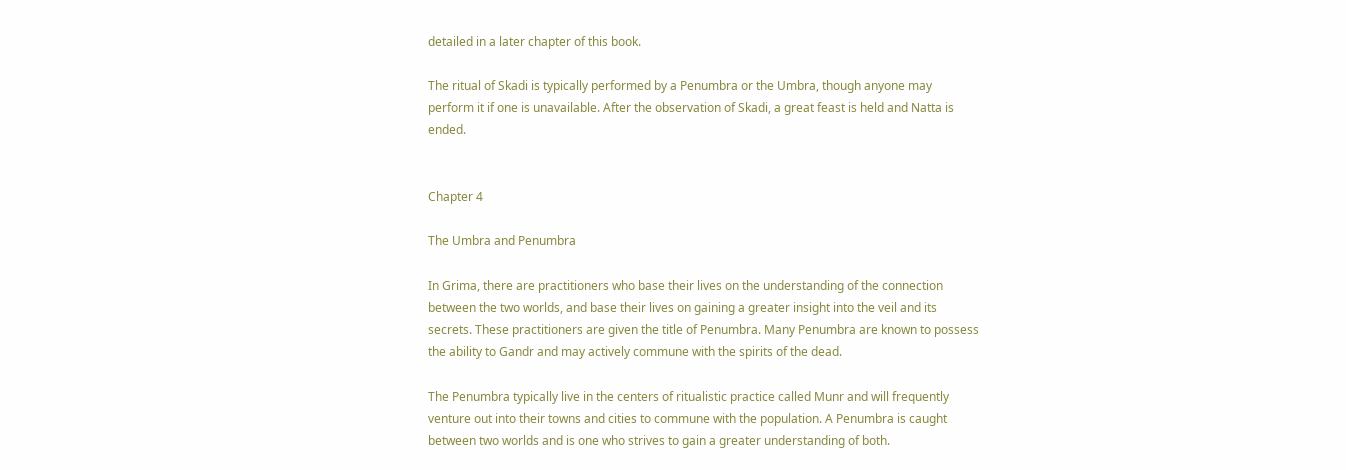detailed in a later chapter of this book.

The ritual of Skadi is typically performed by a Penumbra or the Umbra, though anyone may perform it if one is unavailable. After the observation of Skadi, a great feast is held and Natta is ended.


Chapter 4

The Umbra and Penumbra

In Grima, there are practitioners who base their lives on the understanding of the connection between the two worlds, and base their lives on gaining a greater insight into the veil and its secrets. These practitioners are given the title of Penumbra. Many Penumbra are known to possess the ability to Gandr and may actively commune with the spirits of the dead.

The Penumbra typically live in the centers of ritualistic practice called Munr and will frequently venture out into their towns and cities to commune with the population. A Penumbra is caught between two worlds and is one who strives to gain a greater understanding of both.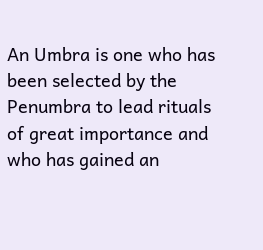An Umbra is one who has been selected by the Penumbra to lead rituals of great importance and who has gained an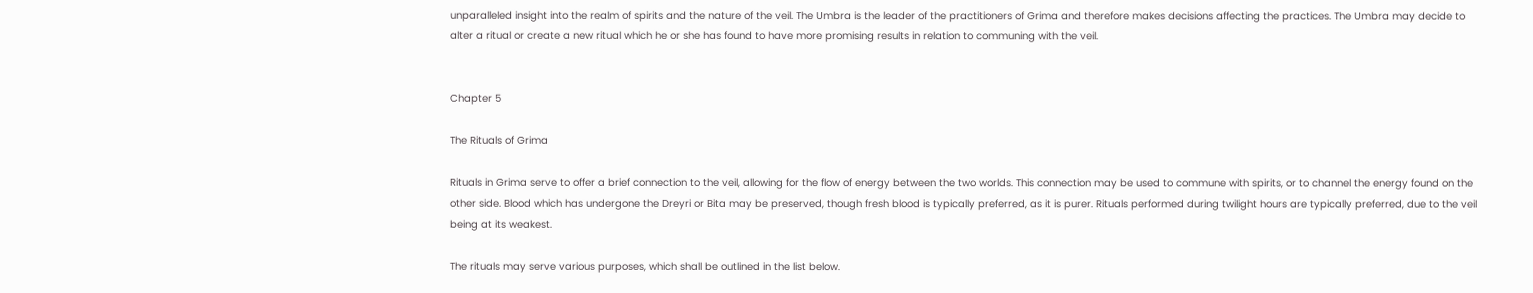unparalleled insight into the realm of spirits and the nature of the veil. The Umbra is the leader of the practitioners of Grima and therefore makes decisions affecting the practices. The Umbra may decide to alter a ritual or create a new ritual which he or she has found to have more promising results in relation to communing with the veil.


Chapter 5

The Rituals of Grima

Rituals in Grima serve to offer a brief connection to the veil, allowing for the flow of energy between the two worlds. This connection may be used to commune with spirits, or to channel the energy found on the other side. Blood which has undergone the Dreyri or Bita may be preserved, though fresh blood is typically preferred, as it is purer. Rituals performed during twilight hours are typically preferred, due to the veil being at its weakest.

The rituals may serve various purposes, which shall be outlined in the list below.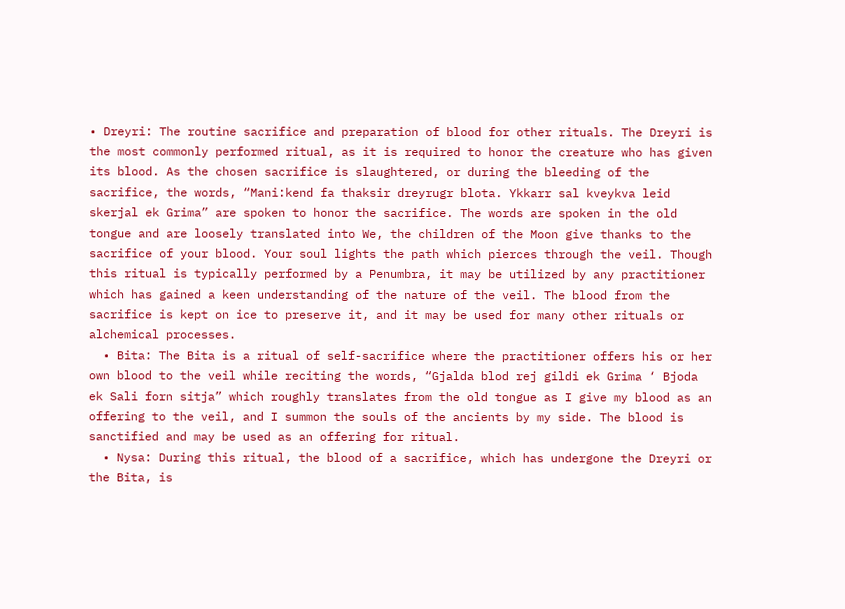• Dreyri: The routine sacrifice and preparation of blood for other rituals. The Dreyri is the most commonly performed ritual, as it is required to honor the creature who has given its blood. As the chosen sacrifice is slaughtered, or during the bleeding of the sacrifice, the words, “Mani:kend fa thaksir dreyrugr blota. Ykkarr sal kveykva leid skerjal ek Grima” are spoken to honor the sacrifice. The words are spoken in the old tongue and are loosely translated into We, the children of the Moon give thanks to the sacrifice of your blood. Your soul lights the path which pierces through the veil. Though this ritual is typically performed by a Penumbra, it may be utilized by any practitioner which has gained a keen understanding of the nature of the veil. The blood from the sacrifice is kept on ice to preserve it, and it may be used for many other rituals or alchemical processes.
  • Bita: The Bita is a ritual of self-sacrifice where the practitioner offers his or her own blood to the veil while reciting the words, “Gjalda blod rej gildi ek Grima ‘ Bjoda ek Sali forn sitja” which roughly translates from the old tongue as I give my blood as an offering to the veil, and I summon the souls of the ancients by my side. The blood is sanctified and may be used as an offering for ritual.
  • Nysa: During this ritual, the blood of a sacrifice, which has undergone the Dreyri or the Bita, is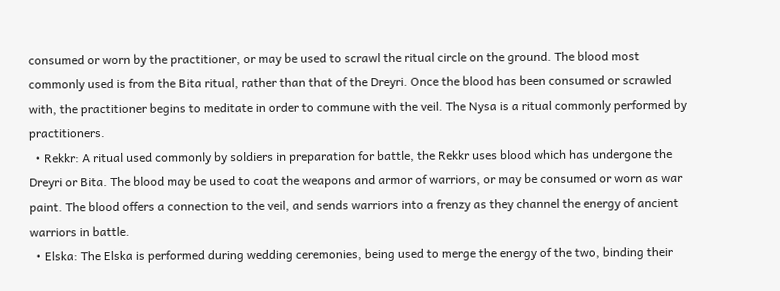consumed or worn by the practitioner, or may be used to scrawl the ritual circle on the ground. The blood most commonly used is from the Bita ritual, rather than that of the Dreyri. Once the blood has been consumed or scrawled with, the practitioner begins to meditate in order to commune with the veil. The Nysa is a ritual commonly performed by practitioners.
  • Rekkr: A ritual used commonly by soldiers in preparation for battle, the Rekkr uses blood which has undergone the Dreyri or Bita. The blood may be used to coat the weapons and armor of warriors, or may be consumed or worn as war paint. The blood offers a connection to the veil, and sends warriors into a frenzy as they channel the energy of ancient warriors in battle.
  • Elska: The Elska is performed during wedding ceremonies, being used to merge the energy of the two, binding their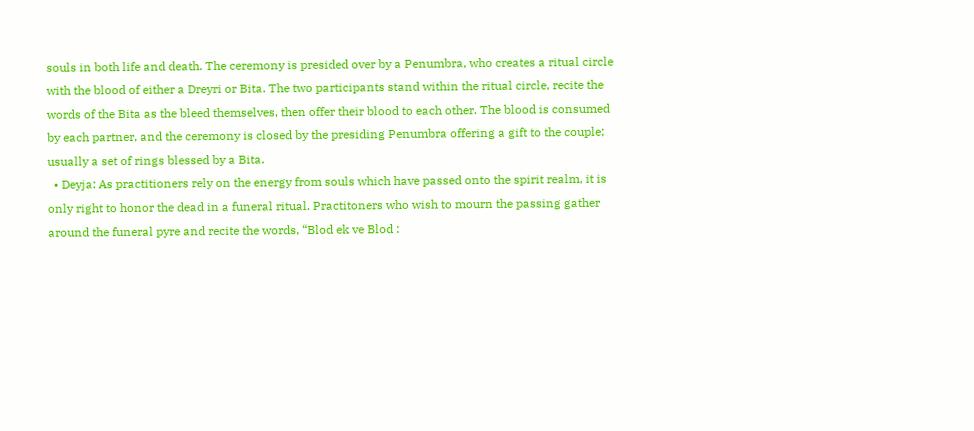souls in both life and death. The ceremony is presided over by a Penumbra, who creates a ritual circle with the blood of either a Dreyri or Bita. The two participants stand within the ritual circle, recite the words of the Bita as the bleed themselves, then offer their blood to each other. The blood is consumed by each partner, and the ceremony is closed by the presiding Penumbra offering a gift to the couple; usually a set of rings blessed by a Bita.
  • Deyja: As practitioners rely on the energy from souls which have passed onto the spirit realm, it is only right to honor the dead in a funeral ritual. Practitoners who wish to mourn the passing gather around the funeral pyre and recite the words, “Blod ek ve Blod :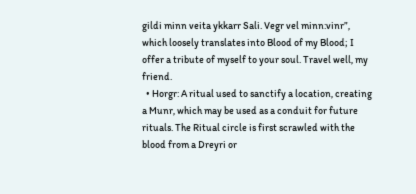gildi minn veita ykkarr Sali. Vegr vel minn:vinr”, which loosely translates into Blood of my Blood; I offer a tribute of myself to your soul. Travel well, my friend.
  • Horgr: A ritual used to sanctify a location, creating a Munr, which may be used as a conduit for future rituals. The Ritual circle is first scrawled with the blood from a Dreyri or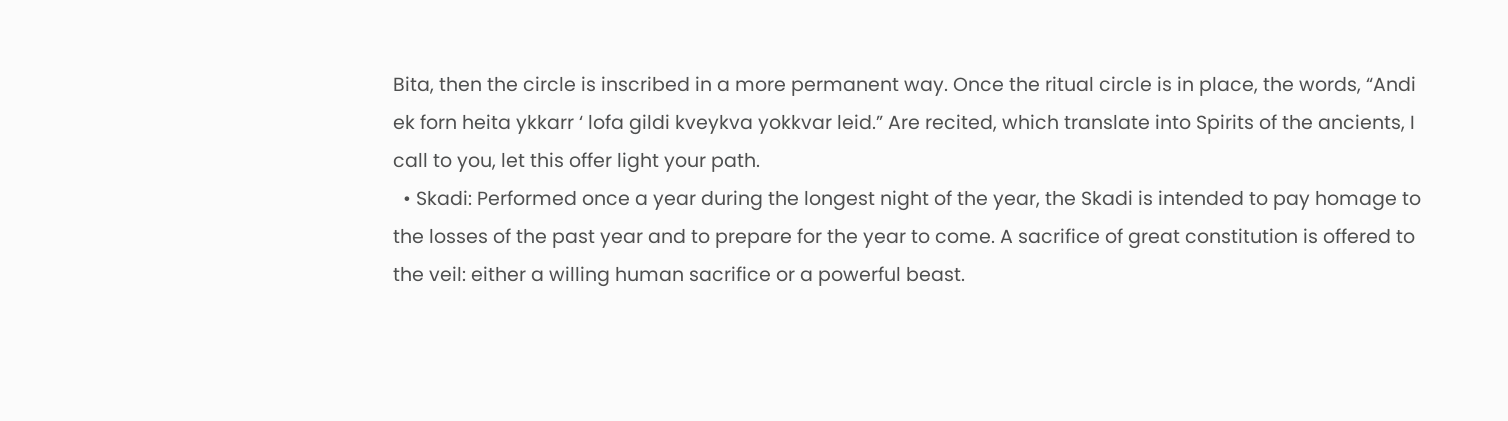Bita, then the circle is inscribed in a more permanent way. Once the ritual circle is in place, the words, “Andi ek forn heita ykkarr ‘ lofa gildi kveykva yokkvar leid.” Are recited, which translate into Spirits of the ancients, I call to you, let this offer light your path.
  • Skadi: Performed once a year during the longest night of the year, the Skadi is intended to pay homage to the losses of the past year and to prepare for the year to come. A sacrifice of great constitution is offered to the veil: either a willing human sacrifice or a powerful beast.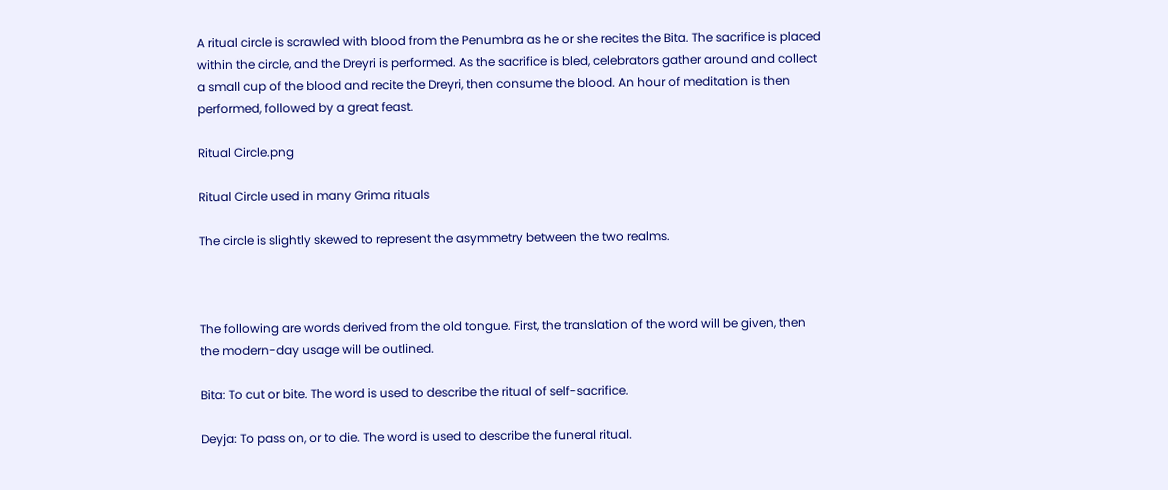A ritual circle is scrawled with blood from the Penumbra as he or she recites the Bita. The sacrifice is placed within the circle, and the Dreyri is performed. As the sacrifice is bled, celebrators gather around and collect a small cup of the blood and recite the Dreyri, then consume the blood. An hour of meditation is then performed, followed by a great feast.

Ritual Circle.png

Ritual Circle used in many Grima rituals

The circle is slightly skewed to represent the asymmetry between the two realms.



The following are words derived from the old tongue. First, the translation of the word will be given, then the modern-day usage will be outlined.

Bita: To cut or bite. The word is used to describe the ritual of self-sacrifice.

Deyja: To pass on, or to die. The word is used to describe the funeral ritual.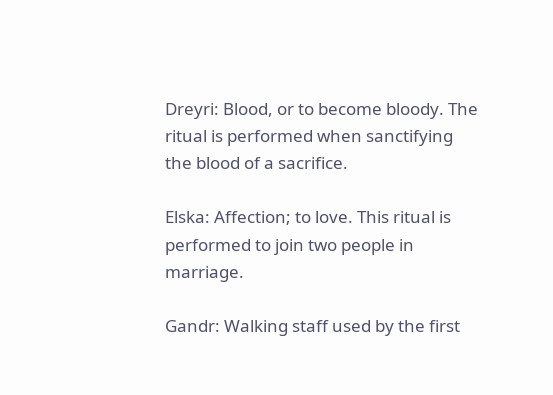Dreyri: Blood, or to become bloody. The ritual is performed when sanctifying the blood of a sacrifice.

Elska: Affection; to love. This ritual is performed to join two people in marriage.

Gandr: Walking staff used by the first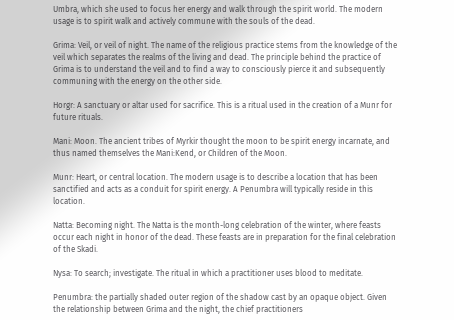Umbra, which she used to focus her energy and walk through the spirit world. The modern usage is to spirit walk and actively commune with the souls of the dead.

Grima: Veil, or veil of night. The name of the religious practice stems from the knowledge of the veil which separates the realms of the living and dead. The principle behind the practice of Grima is to understand the veil and to find a way to consciously pierce it and subsequently communing with the energy on the other side.

Horgr: A sanctuary or altar used for sacrifice. This is a ritual used in the creation of a Munr for future rituals.

Mani: Moon. The ancient tribes of Myrkir thought the moon to be spirit energy incarnate, and thus named themselves the Mani:Kend, or Children of the Moon.

Munr: Heart, or central location. The modern usage is to describe a location that has been sanctified and acts as a conduit for spirit energy. A Penumbra will typically reside in this location.

Natta: Becoming night. The Natta is the month-long celebration of the winter, where feasts occur each night in honor of the dead. These feasts are in preparation for the final celebration of the Skadi.

Nysa: To search; investigate. The ritual in which a practitioner uses blood to meditate.

Penumbra: the partially shaded outer region of the shadow cast by an opaque object. Given the relationship between Grima and the night, the chief practitioners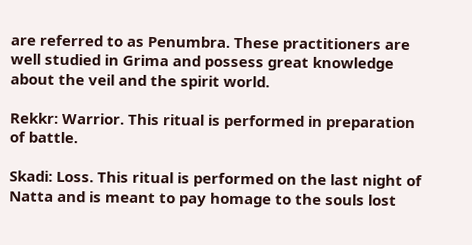are referred to as Penumbra. These practitioners are well studied in Grima and possess great knowledge about the veil and the spirit world.

Rekkr: Warrior. This ritual is performed in preparation of battle.

Skadi: Loss. This ritual is performed on the last night of Natta and is meant to pay homage to the souls lost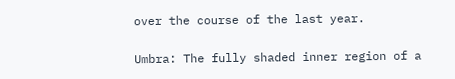over the course of the last year.

Umbra: The fully shaded inner region of a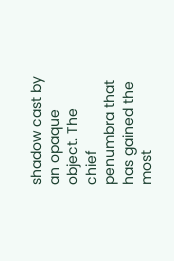shadow cast by an opaque object. The chief penumbra that has gained the most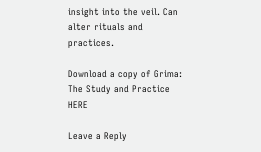insight into the veil. Can alter rituals and practices.

Download a copy of Grima: The Study and Practice HERE

Leave a Reply